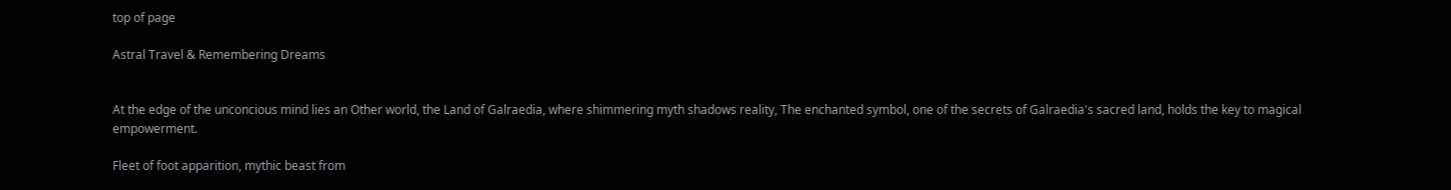top of page

Astral Travel & Remembering Dreams


At the edge of the unconcious mind lies an Other world, the Land of Galraedia, where shimmering myth shadows reality, The enchanted symbol, one of the secrets of Galraedia's sacred land, holds the key to magical empowerment.

Fleet of foot apparition, mythic beast from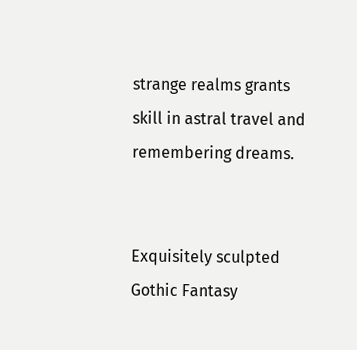strange realms grants skill in astral travel and remembering dreams.


Exquisitely sculpted Gothic Fantasy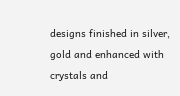designs finished in silver, gold and enhanced with crystals and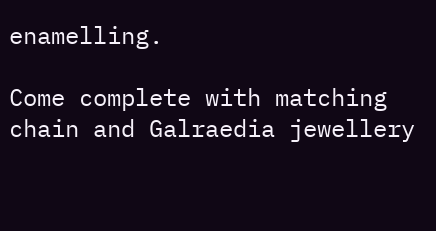enamelling.

Come complete with matching chain and Galraedia jewellery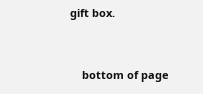gift box.


    bottom of page